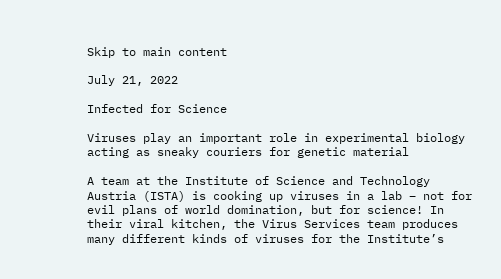Skip to main content

July 21, 2022

Infected for Science

Viruses play an important role in experimental biology acting as sneaky couriers for genetic material

A team at the Institute of Science and Technology Austria (ISTA) is cooking up viruses in a lab – not for evil plans of world domination, but for science! In their viral kitchen, the Virus Services team produces many different kinds of viruses for the Institute’s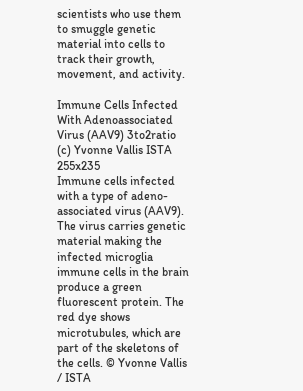scientists who use them to smuggle genetic material into cells to track their growth, movement, and activity.

Immune Cells Infected With Adenoassociated Virus (AAV9) 3to2ratio (c) Yvonne Vallis ISTA 255x235
Immune cells infected with a type of adeno-associated virus (AAV9). The virus carries genetic material making the infected microglia immune cells in the brain produce a green fluorescent protein. The red dye shows microtubules, which are part of the skeletons of the cells. © Yvonne Vallis / ISTA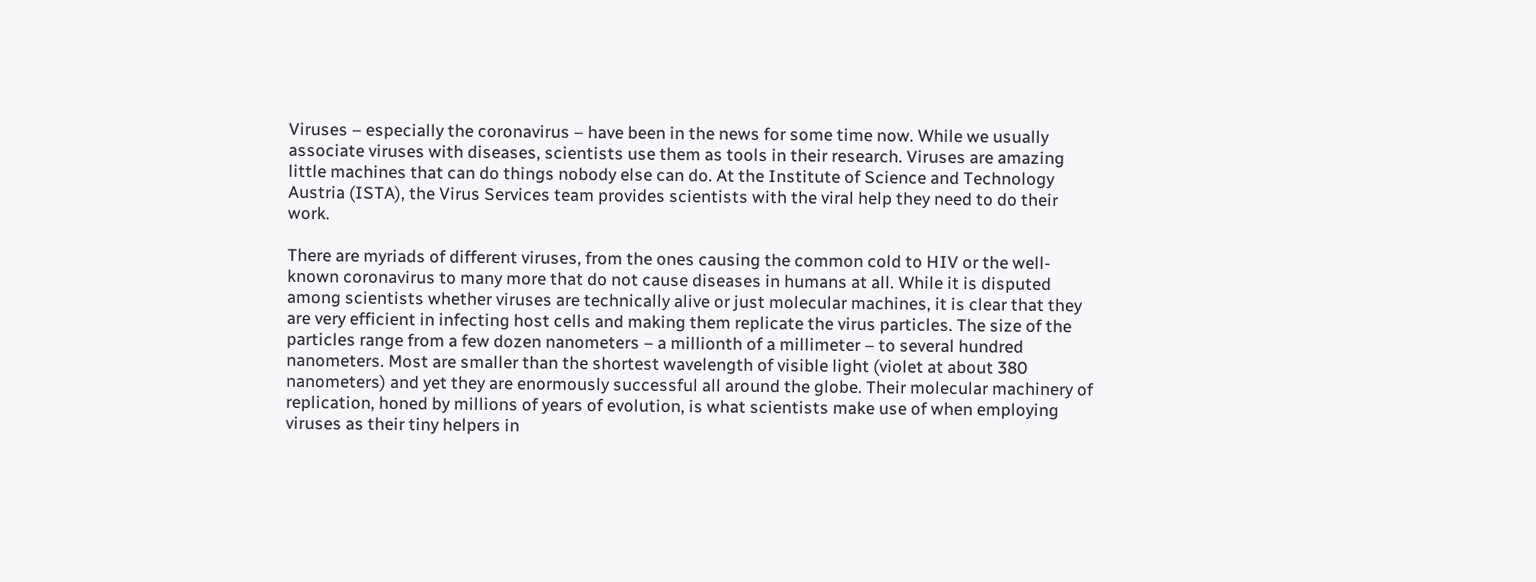Viruses – especially the coronavirus – have been in the news for some time now. While we usually associate viruses with diseases, scientists use them as tools in their research. Viruses are amazing little machines that can do things nobody else can do. At the Institute of Science and Technology Austria (ISTA), the Virus Services team provides scientists with the viral help they need to do their work.

There are myriads of different viruses, from the ones causing the common cold to HIV or the well-known coronavirus to many more that do not cause diseases in humans at all. While it is disputed among scientists whether viruses are technically alive or just molecular machines, it is clear that they are very efficient in infecting host cells and making them replicate the virus particles. The size of the particles range from a few dozen nanometers – a millionth of a millimeter – to several hundred nanometers. Most are smaller than the shortest wavelength of visible light (violet at about 380 nanometers) and yet they are enormously successful all around the globe. Their molecular machinery of replication, honed by millions of years of evolution, is what scientists make use of when employing viruses as their tiny helpers in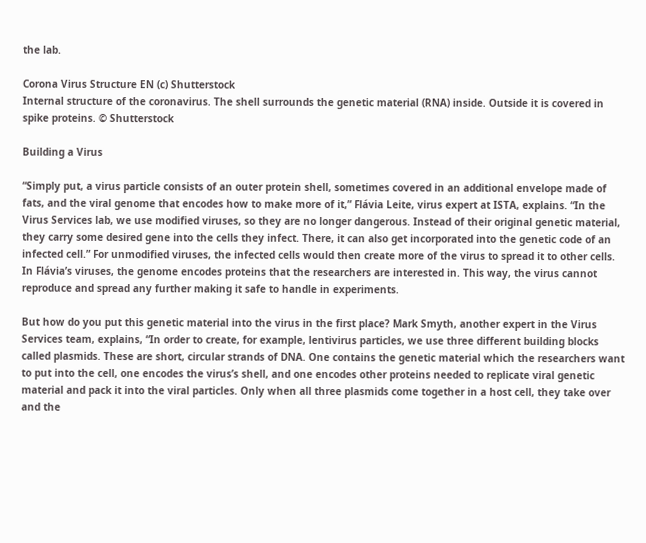the lab.

Corona Virus Structure EN (c) Shutterstock
Internal structure of the coronavirus. The shell surrounds the genetic material (RNA) inside. Outside it is covered in spike proteins. © Shutterstock

Building a Virus

“Simply put, a virus particle consists of an outer protein shell, sometimes covered in an additional envelope made of fats, and the viral genome that encodes how to make more of it,” Flávia Leite, virus expert at ISTA, explains. “In the Virus Services lab, we use modified viruses, so they are no longer dangerous. Instead of their original genetic material, they carry some desired gene into the cells they infect. There, it can also get incorporated into the genetic code of an infected cell.” For unmodified viruses, the infected cells would then create more of the virus to spread it to other cells. In Flávia’s viruses, the genome encodes proteins that the researchers are interested in. This way, the virus cannot reproduce and spread any further making it safe to handle in experiments.

But how do you put this genetic material into the virus in the first place? Mark Smyth, another expert in the Virus Services team, explains, “In order to create, for example, lentivirus particles, we use three different building blocks called plasmids. These are short, circular strands of DNA. One contains the genetic material which the researchers want to put into the cell, one encodes the virus’s shell, and one encodes other proteins needed to replicate viral genetic material and pack it into the viral particles. Only when all three plasmids come together in a host cell, they take over and the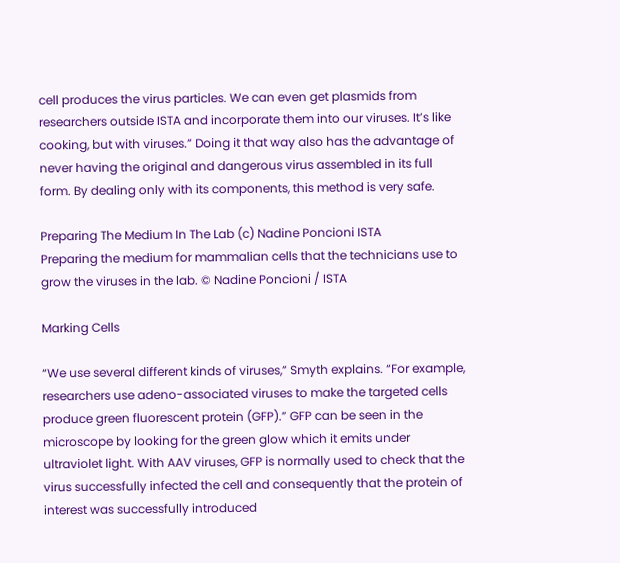cell produces the virus particles. We can even get plasmids from researchers outside ISTA and incorporate them into our viruses. It’s like cooking, but with viruses.” Doing it that way also has the advantage of never having the original and dangerous virus assembled in its full form. By dealing only with its components, this method is very safe.

Preparing The Medium In The Lab (c) Nadine Poncioni ISTA
Preparing the medium for mammalian cells that the technicians use to grow the viruses in the lab. © Nadine Poncioni / ISTA

Marking Cells

“We use several different kinds of viruses,” Smyth explains. “For example, researchers use adeno-associated viruses to make the targeted cells produce green fluorescent protein (GFP).” GFP can be seen in the microscope by looking for the green glow which it emits under ultraviolet light. With AAV viruses, GFP is normally used to check that the virus successfully infected the cell and consequently that the protein of interest was successfully introduced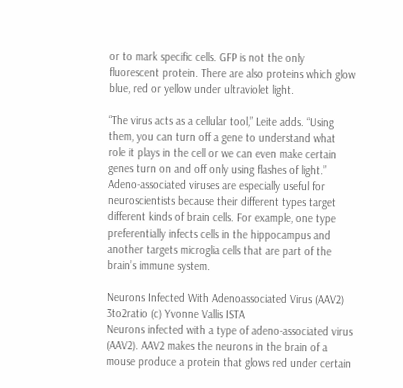or to mark specific cells. GFP is not the only fluorescent protein. There are also proteins which glow blue, red or yellow under ultraviolet light.

“The virus acts as a cellular tool,” Leite adds. “Using them, you can turn off a gene to understand what role it plays in the cell or we can even make certain genes turn on and off only using flashes of light.” Adeno-associated viruses are especially useful for neuroscientists because their different types target different kinds of brain cells. For example, one type preferentially infects cells in the hippocampus and another targets microglia cells that are part of the brain’s immune system.

Neurons Infected With Adenoassociated Virus (AAV2) 3to2ratio (c) Yvonne Vallis ISTA
Neurons infected with a type of adeno-associated virus (AAV2). AAV2 makes the neurons in the brain of a mouse produce a protein that glows red under certain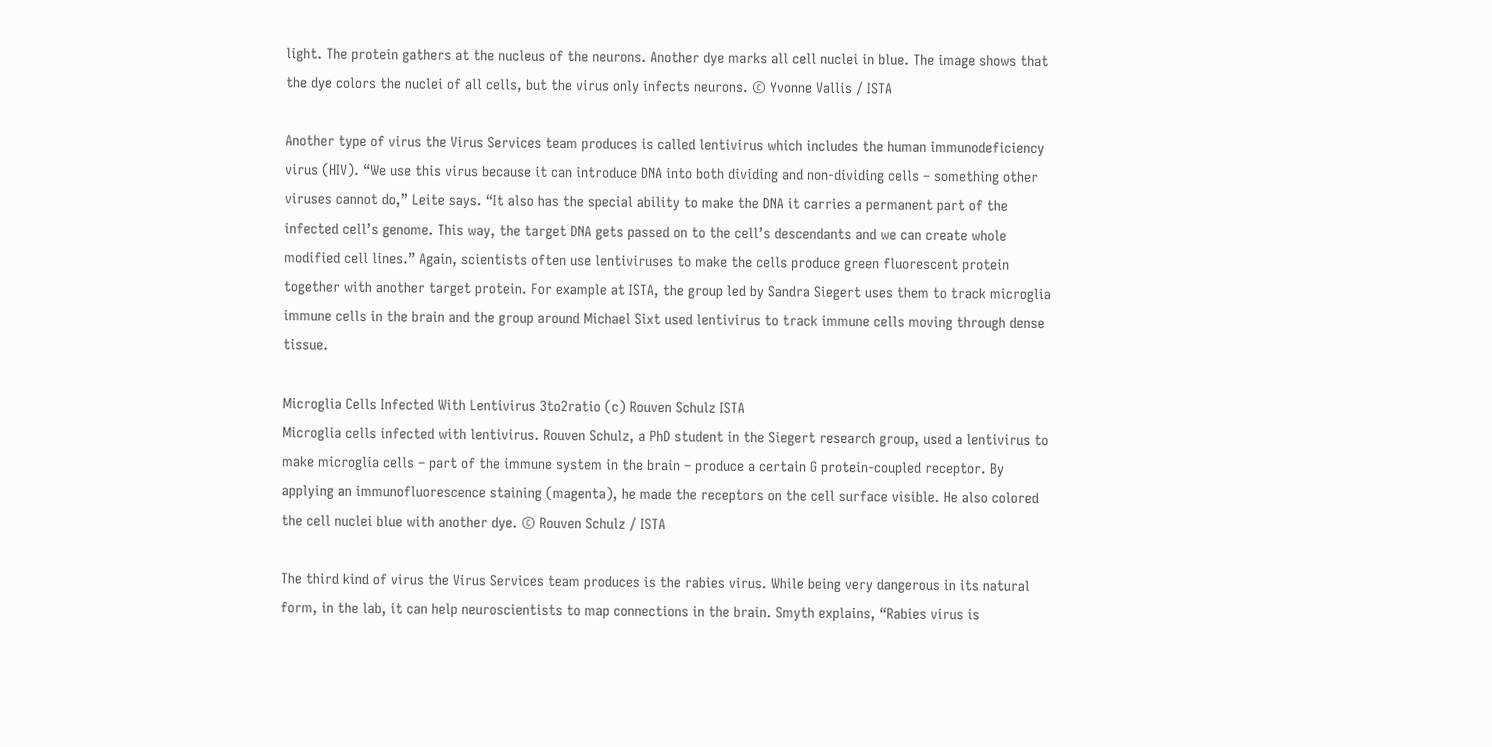light. The protein gathers at the nucleus of the neurons. Another dye marks all cell nuclei in blue. The image shows that the dye colors the nuclei of all cells, but the virus only infects neurons. © Yvonne Vallis / ISTA

Another type of virus the Virus Services team produces is called lentivirus which includes the human immunodeficiency virus (HIV). “We use this virus because it can introduce DNA into both dividing and non-dividing cells – something other viruses cannot do,” Leite says. “It also has the special ability to make the DNA it carries a permanent part of the infected cell’s genome. This way, the target DNA gets passed on to the cell’s descendants and we can create whole modified cell lines.” Again, scientists often use lentiviruses to make the cells produce green fluorescent protein together with another target protein. For example at ISTA, the group led by Sandra Siegert uses them to track microglia immune cells in the brain and the group around Michael Sixt used lentivirus to track immune cells moving through dense tissue.

Microglia Cells Infected With Lentivirus 3to2ratio (c) Rouven Schulz ISTA
Microglia cells infected with lentivirus. Rouven Schulz, a PhD student in the Siegert research group, used a lentivirus to make microglia cells – part of the immune system in the brain – produce a certain G protein-coupled receptor. By applying an immunofluorescence staining (magenta), he made the receptors on the cell surface visible. He also colored the cell nuclei blue with another dye. © Rouven Schulz / ISTA

The third kind of virus the Virus Services team produces is the rabies virus. While being very dangerous in its natural form, in the lab, it can help neuroscientists to map connections in the brain. Smyth explains, “Rabies virus is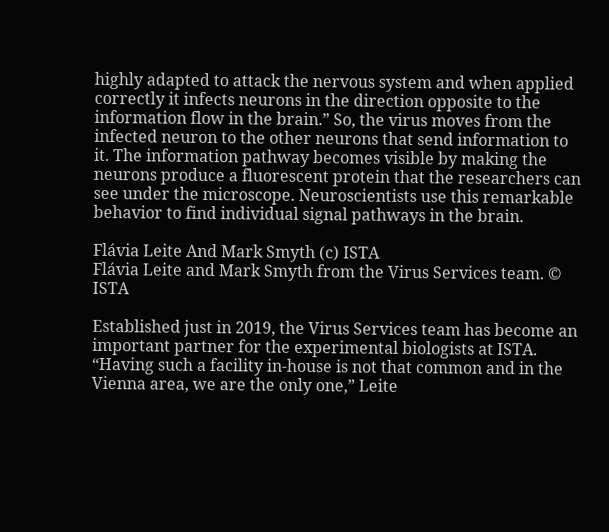highly adapted to attack the nervous system and when applied correctly it infects neurons in the direction opposite to the information flow in the brain.” So, the virus moves from the infected neuron to the other neurons that send information to it. The information pathway becomes visible by making the neurons produce a fluorescent protein that the researchers can see under the microscope. Neuroscientists use this remarkable behavior to find individual signal pathways in the brain.

Flávia Leite And Mark Smyth (c) ISTA
Flávia Leite and Mark Smyth from the Virus Services team. © ISTA

Established just in 2019, the Virus Services team has become an important partner for the experimental biologists at ISTA. “Having such a facility in-house is not that common and in the Vienna area, we are the only one,” Leite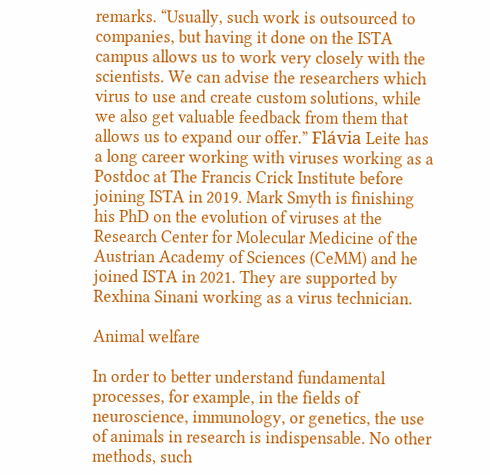remarks. “Usually, such work is outsourced to companies, but having it done on the ISTA campus allows us to work very closely with the scientists. We can advise the researchers which virus to use and create custom solutions, while we also get valuable feedback from them that allows us to expand our offer.” Flávia Leite has a long career working with viruses working as a Postdoc at The Francis Crick Institute before joining ISTA in 2019. Mark Smyth is finishing his PhD on the evolution of viruses at the Research Center for Molecular Medicine of the Austrian Academy of Sciences (CeMM) and he joined ISTA in 2021. They are supported by Rexhina Sinani working as a virus technician.

Animal welfare

In order to better understand fundamental processes, for example, in the fields of neuroscience, immunology, or genetics, the use of animals in research is indispensable. No other methods, such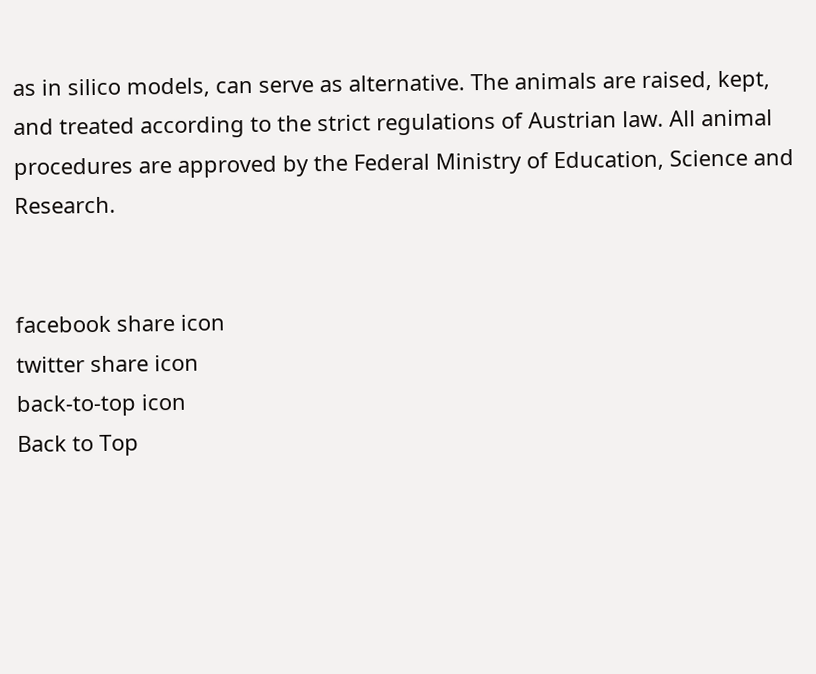as in silico models, can serve as alternative. The animals are raised, kept, and treated according to the strict regulations of Austrian law. All animal procedures are approved by the Federal Ministry of Education, Science and Research.


facebook share icon
twitter share icon
back-to-top icon
Back to Top